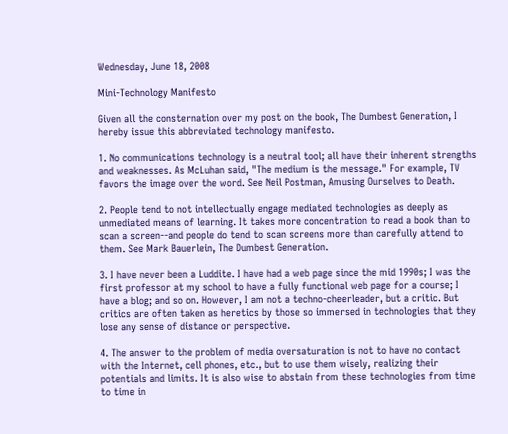Wednesday, June 18, 2008

Mini-Technology Manifesto

Given all the consternation over my post on the book, The Dumbest Generation, I hereby issue this abbreviated technology manifesto.

1. No communications technology is a neutral tool; all have their inherent strengths and weaknesses. As McLuhan said, "The medium is the message." For example, TV favors the image over the word. See Neil Postman, Amusing Ourselves to Death.

2. People tend to not intellectually engage mediated technologies as deeply as unmediated means of learning. It takes more concentration to read a book than to scan a screen--and people do tend to scan screens more than carefully attend to them. See Mark Bauerlein, The Dumbest Generation.

3. I have never been a Luddite. I have had a web page since the mid 1990s; I was the first professor at my school to have a fully functional web page for a course; I have a blog; and so on. However, I am not a techno-cheerleader, but a critic. But critics are often taken as heretics by those so immersed in technologies that they lose any sense of distance or perspective.

4. The answer to the problem of media oversaturation is not to have no contact with the Internet, cell phones, etc., but to use them wisely, realizing their potentials and limits. It is also wise to abstain from these technologies from time to time in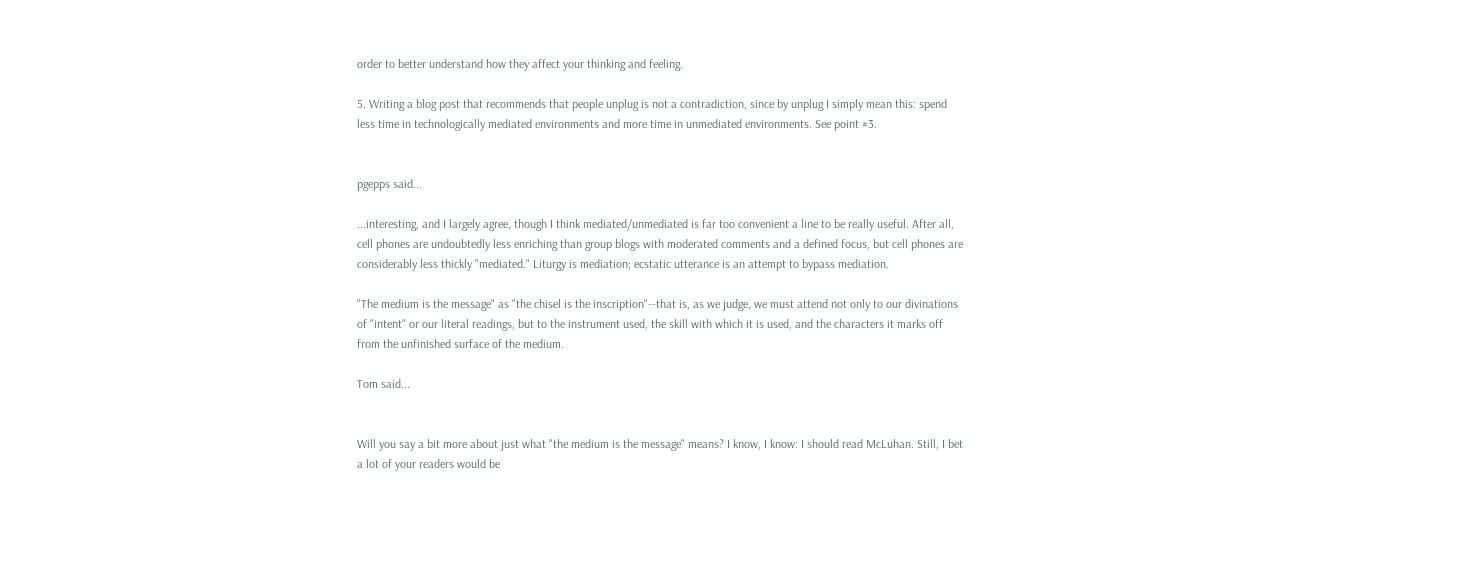order to better understand how they affect your thinking and feeling.

5. Writing a blog post that recommends that people unplug is not a contradiction, since by unplug I simply mean this: spend less time in technologically mediated environments and more time in unmediated environments. See point #3.


pgepps said...

...interesting, and I largely agree, though I think mediated/unmediated is far too convenient a line to be really useful. After all, cell phones are undoubtedly less enriching than group blogs with moderated comments and a defined focus, but cell phones are considerably less thickly "mediated." Liturgy is mediation; ecstatic utterance is an attempt to bypass mediation.

"The medium is the message" as "the chisel is the inscription"--that is, as we judge, we must attend not only to our divinations of "intent" or our literal readings, but to the instrument used, the skill with which it is used, and the characters it marks off from the unfinished surface of the medium.

Tom said...


Will you say a bit more about just what "the medium is the message" means? I know, I know: I should read McLuhan. Still, I bet a lot of your readers would be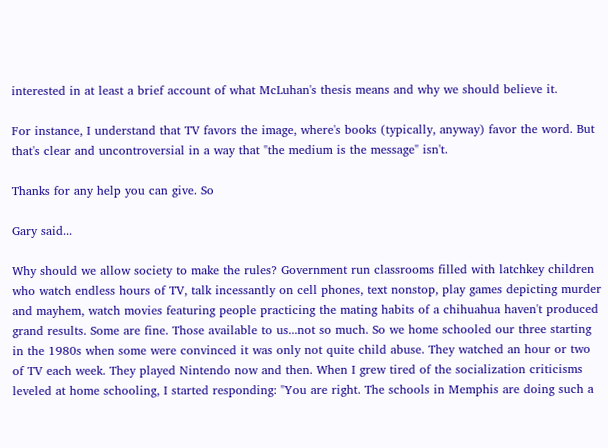interested in at least a brief account of what McLuhan's thesis means and why we should believe it.

For instance, I understand that TV favors the image, where's books (typically, anyway) favor the word. But that's clear and uncontroversial in a way that "the medium is the message" isn't.

Thanks for any help you can give. So

Gary said...

Why should we allow society to make the rules? Government run classrooms filled with latchkey children who watch endless hours of TV, talk incessantly on cell phones, text nonstop, play games depicting murder and mayhem, watch movies featuring people practicing the mating habits of a chihuahua haven't produced grand results. Some are fine. Those available to us...not so much. So we home schooled our three starting in the 1980s when some were convinced it was only not quite child abuse. They watched an hour or two of TV each week. They played Nintendo now and then. When I grew tired of the socialization criticisms leveled at home schooling, I started responding: "You are right. The schools in Memphis are doing such a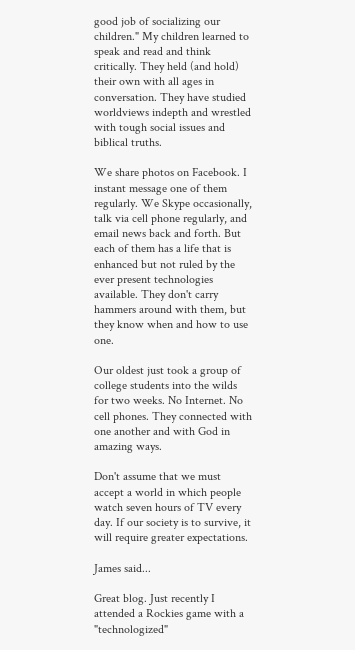good job of socializing our children." My children learned to speak and read and think critically. They held (and hold) their own with all ages in conversation. They have studied worldviews indepth and wrestled with tough social issues and biblical truths.

We share photos on Facebook. I instant message one of them regularly. We Skype occasionally, talk via cell phone regularly, and email news back and forth. But each of them has a life that is enhanced but not ruled by the ever present technologies available. They don't carry hammers around with them, but they know when and how to use one.

Our oldest just took a group of college students into the wilds for two weeks. No Internet. No cell phones. They connected with one another and with God in amazing ways.

Don't assume that we must accept a world in which people watch seven hours of TV every day. If our society is to survive, it will require greater expectations.

James said...

Great blog. Just recently I attended a Rockies game with a "technologized"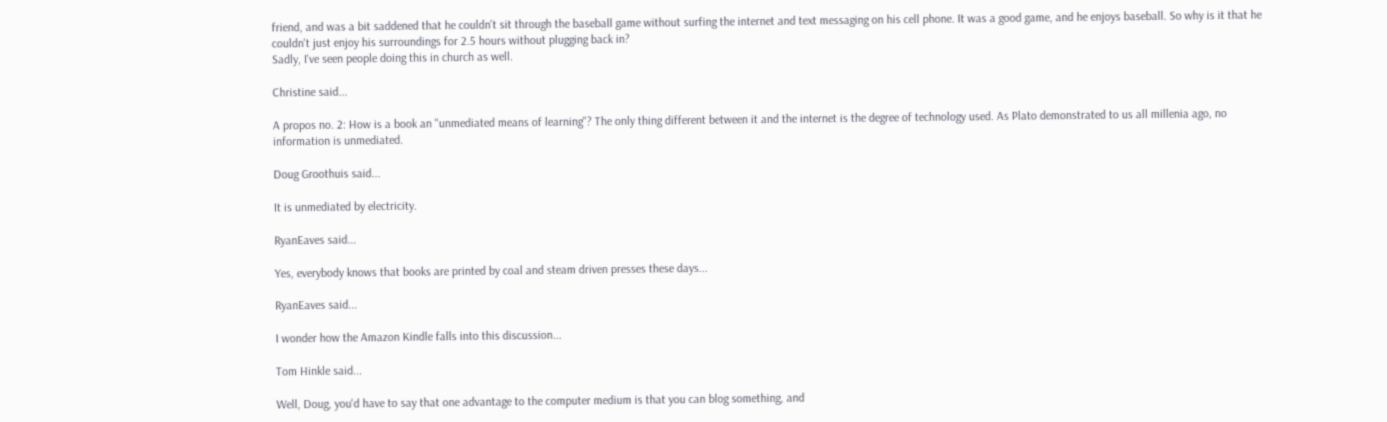friend, and was a bit saddened that he couldn't sit through the baseball game without surfing the internet and text messaging on his cell phone. It was a good game, and he enjoys baseball. So why is it that he couldn't just enjoy his surroundings for 2.5 hours without plugging back in?
Sadly, I've seen people doing this in church as well.

Christine said...

A propos no. 2: How is a book an "unmediated means of learning"? The only thing different between it and the internet is the degree of technology used. As Plato demonstrated to us all millenia ago, no information is unmediated.

Doug Groothuis said...

It is unmediated by electricity.

RyanEaves said...

Yes, everybody knows that books are printed by coal and steam driven presses these days...

RyanEaves said...

I wonder how the Amazon Kindle falls into this discussion...

Tom Hinkle said...

Well, Doug, you'd have to say that one advantage to the computer medium is that you can blog something, and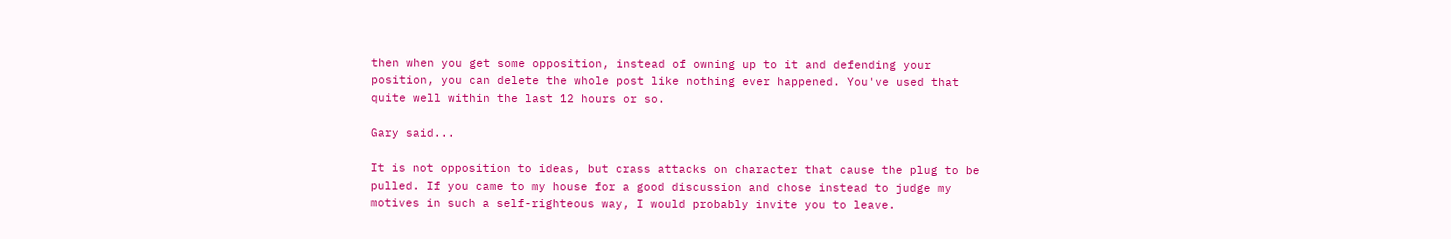then when you get some opposition, instead of owning up to it and defending your position, you can delete the whole post like nothing ever happened. You've used that quite well within the last 12 hours or so.

Gary said...

It is not opposition to ideas, but crass attacks on character that cause the plug to be pulled. If you came to my house for a good discussion and chose instead to judge my motives in such a self-righteous way, I would probably invite you to leave.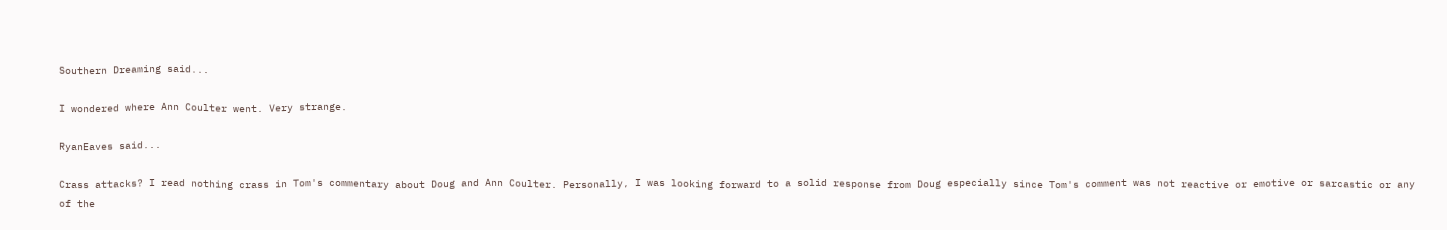Southern Dreaming said...

I wondered where Ann Coulter went. Very strange.

RyanEaves said...

Crass attacks? I read nothing crass in Tom's commentary about Doug and Ann Coulter. Personally, I was looking forward to a solid response from Doug especially since Tom's comment was not reactive or emotive or sarcastic or any of the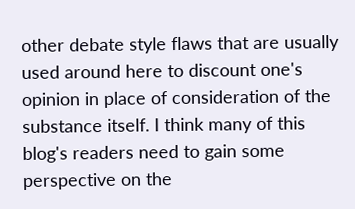other debate style flaws that are usually used around here to discount one's opinion in place of consideration of the substance itself. I think many of this blog's readers need to gain some perspective on the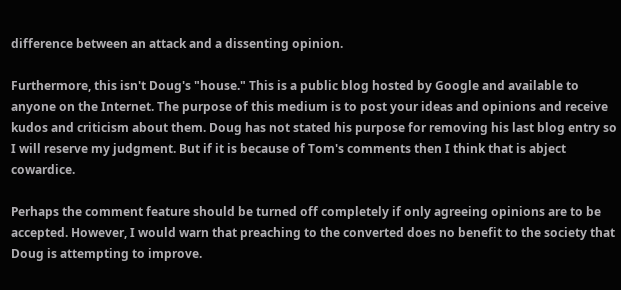difference between an attack and a dissenting opinion.

Furthermore, this isn't Doug's "house." This is a public blog hosted by Google and available to anyone on the Internet. The purpose of this medium is to post your ideas and opinions and receive kudos and criticism about them. Doug has not stated his purpose for removing his last blog entry so I will reserve my judgment. But if it is because of Tom's comments then I think that is abject cowardice.

Perhaps the comment feature should be turned off completely if only agreeing opinions are to be accepted. However, I would warn that preaching to the converted does no benefit to the society that Doug is attempting to improve.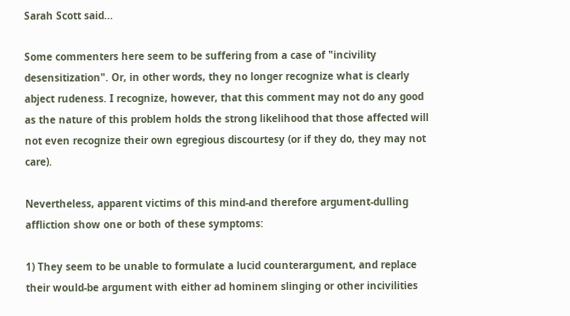Sarah Scott said...

Some commenters here seem to be suffering from a case of "incivility desensitization". Or, in other words, they no longer recognize what is clearly abject rudeness. I recognize, however, that this comment may not do any good as the nature of this problem holds the strong likelihood that those affected will not even recognize their own egregious discourtesy (or if they do, they may not care).

Nevertheless, apparent victims of this mind-and therefore argument-dulling affliction show one or both of these symptoms:

1) They seem to be unable to formulate a lucid counterargument, and replace their would-be argument with either ad hominem slinging or other incivilities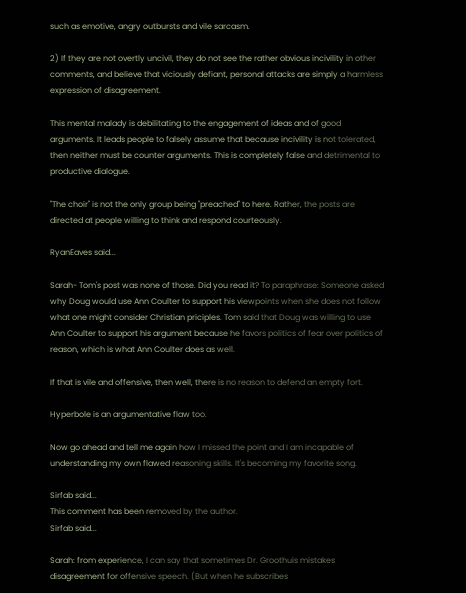such as emotive, angry outbursts and vile sarcasm.

2) If they are not overtly uncivil, they do not see the rather obvious incivility in other comments, and believe that viciously defiant, personal attacks are simply a harmless expression of disagreement.

This mental malady is debilitating to the engagement of ideas and of good arguments. It leads people to falsely assume that because incivility is not tolerated, then neither must be counter arguments. This is completely false and detrimental to productive dialogue.

"The choir" is not the only group being "preached" to here. Rather, the posts are directed at people willing to think and respond courteously.

RyanEaves said...

Sarah- Tom's post was none of those. Did you read it? To paraphrase: Someone asked why Doug would use Ann Coulter to support his viewpoints when she does not follow what one might consider Christian priciples. Tom said that Doug was willing to use Ann Coulter to support his argument because he favors politics of fear over politics of reason, which is what Ann Coulter does as well.

If that is vile and offensive, then well, there is no reason to defend an empty fort.

Hyperbole is an argumentative flaw too.

Now go ahead and tell me again how I missed the point and I am incapable of understanding my own flawed reasoning skills. It's becoming my favorite song.

Sirfab said...
This comment has been removed by the author.
Sirfab said...

Sarah: from experience, I can say that sometimes Dr. Groothuis mistakes disagreement for offensive speech. (But when he subscribes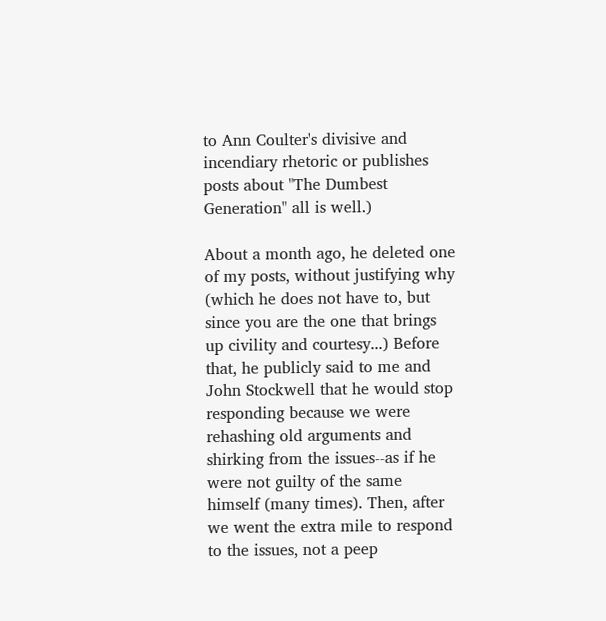to Ann Coulter's divisive and incendiary rhetoric or publishes posts about "The Dumbest Generation" all is well.)

About a month ago, he deleted one of my posts, without justifying why (which he does not have to, but since you are the one that brings up civility and courtesy...) Before that, he publicly said to me and John Stockwell that he would stop responding because we were rehashing old arguments and shirking from the issues--as if he were not guilty of the same himself (many times). Then, after we went the extra mile to respond to the issues, not a peep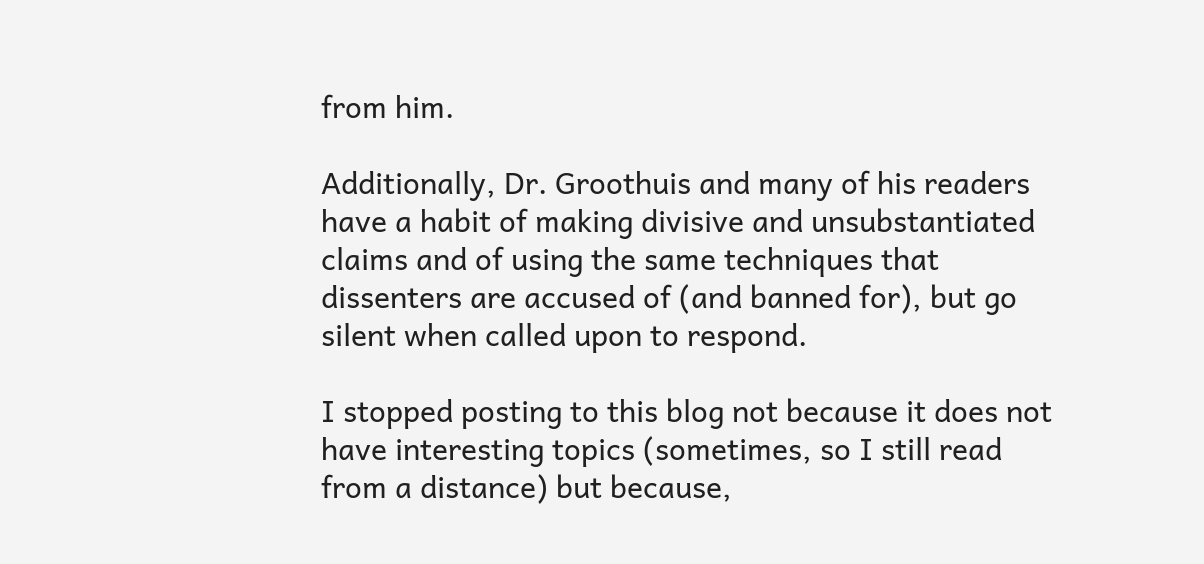from him.

Additionally, Dr. Groothuis and many of his readers have a habit of making divisive and unsubstantiated claims and of using the same techniques that dissenters are accused of (and banned for), but go silent when called upon to respond.

I stopped posting to this blog not because it does not have interesting topics (sometimes, so I still read from a distance) but because,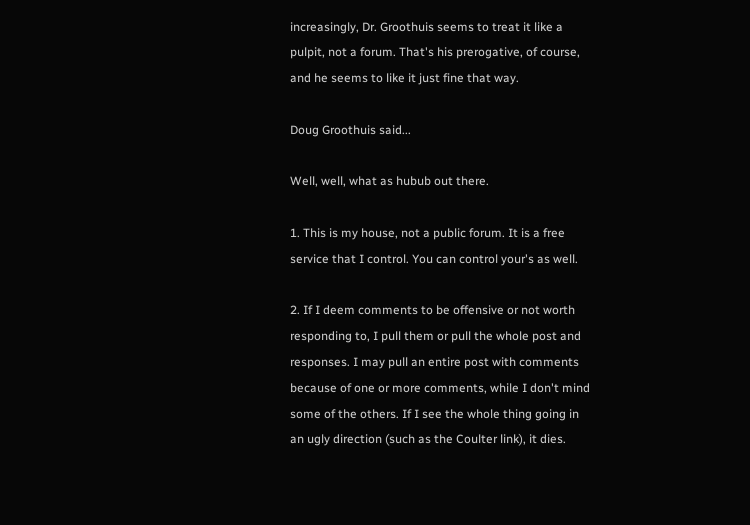increasingly, Dr. Groothuis seems to treat it like a pulpit, not a forum. That's his prerogative, of course, and he seems to like it just fine that way.

Doug Groothuis said...

Well, well, what as hubub out there.

1. This is my house, not a public forum. It is a free service that I control. You can control your's as well.

2. If I deem comments to be offensive or not worth responding to, I pull them or pull the whole post and responses. I may pull an entire post with comments because of one or more comments, while I don't mind some of the others. If I see the whole thing going in an ugly direction (such as the Coulter link), it dies.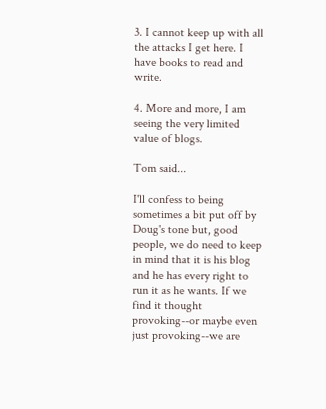3. I cannot keep up with all the attacks I get here. I have books to read and write.

4. More and more, I am seeing the very limited value of blogs.

Tom said...

I'll confess to being sometimes a bit put off by Doug's tone but, good people, we do need to keep in mind that it is his blog and he has every right to run it as he wants. If we find it thought provoking--or maybe even just provoking--we are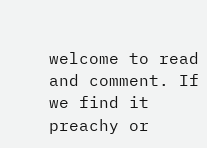welcome to read and comment. If we find it preachy or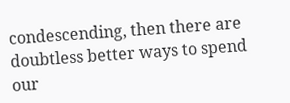condescending, then there are doubtless better ways to spend our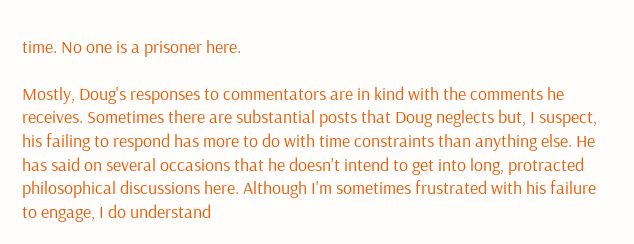time. No one is a prisoner here.

Mostly, Doug's responses to commentators are in kind with the comments he receives. Sometimes there are substantial posts that Doug neglects but, I suspect, his failing to respond has more to do with time constraints than anything else. He has said on several occasions that he doesn't intend to get into long, protracted philosophical discussions here. Although I'm sometimes frustrated with his failure to engage, I do understand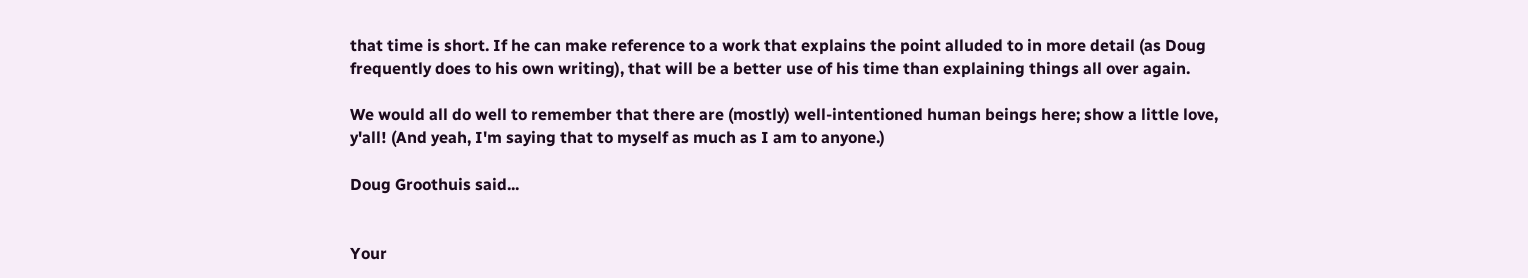that time is short. If he can make reference to a work that explains the point alluded to in more detail (as Doug frequently does to his own writing), that will be a better use of his time than explaining things all over again.

We would all do well to remember that there are (mostly) well-intentioned human beings here; show a little love, y'all! (And yeah, I'm saying that to myself as much as I am to anyone.)

Doug Groothuis said...


Your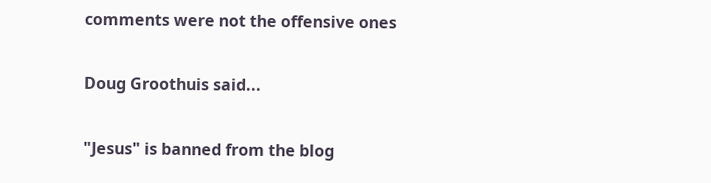comments were not the offensive ones

Doug Groothuis said...

"Jesus" is banned from the blog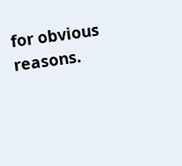for obvious reasons.